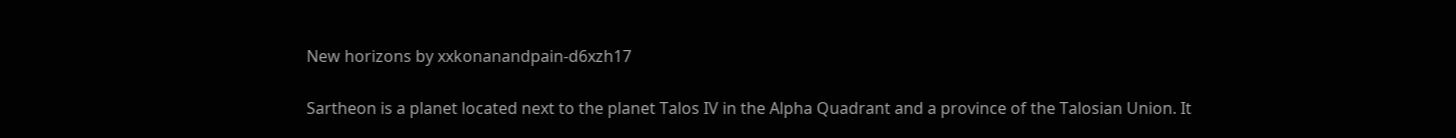New horizons by xxkonanandpain-d6xzh17

Sartheon is a planet located next to the planet Talos IV in the Alpha Quadrant and a province of the Talosian Union. It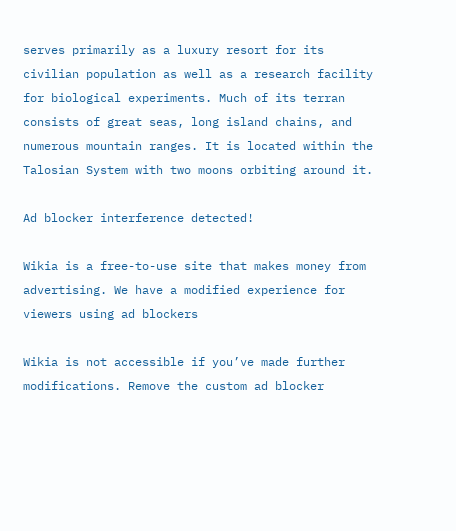serves primarily as a luxury resort for its civilian population as well as a research facility for biological experiments. Much of its terran consists of great seas, long island chains, and numerous mountain ranges. It is located within the Talosian System with two moons orbiting around it.

Ad blocker interference detected!

Wikia is a free-to-use site that makes money from advertising. We have a modified experience for viewers using ad blockers

Wikia is not accessible if you’ve made further modifications. Remove the custom ad blocker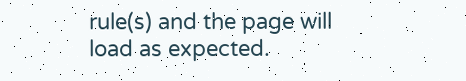rule(s) and the page will load as expected.